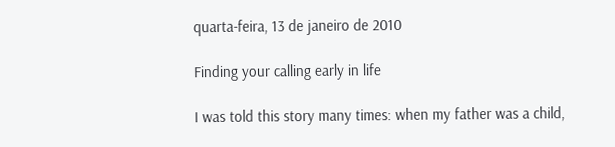quarta-feira, 13 de janeiro de 2010

Finding your calling early in life

I was told this story many times: when my father was a child,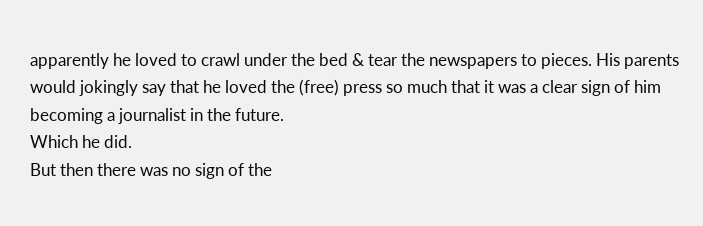apparently he loved to crawl under the bed & tear the newspapers to pieces. His parents would jokingly say that he loved the (free) press so much that it was a clear sign of him becoming a journalist in the future.
Which he did.
But then there was no sign of the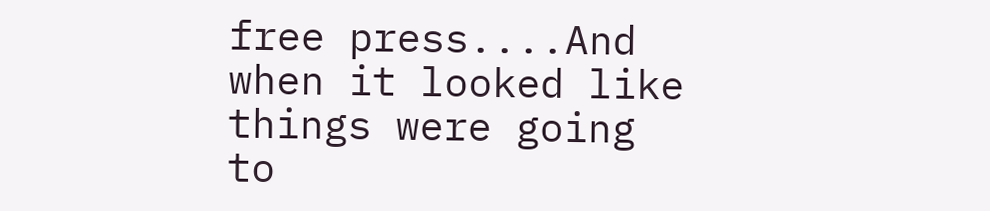free press....And when it looked like things were going to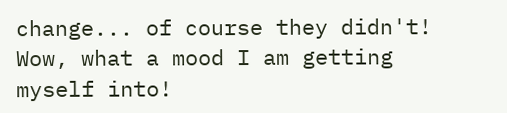change... of course they didn't!
Wow, what a mood I am getting myself into!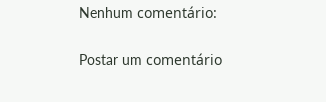Nenhum comentário:

Postar um comentário